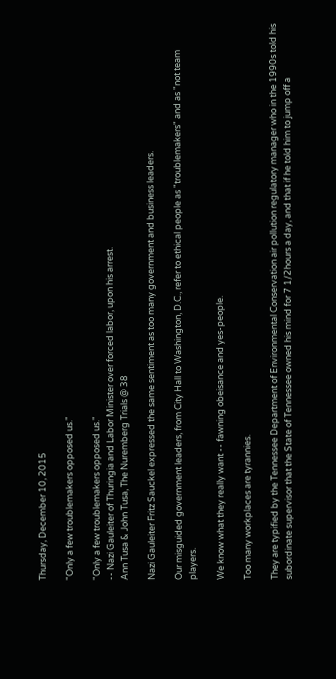Thursday, December 10, 2015

"Only a few troublemakers opposed us."

"Only a few troublemakers opposed us."
-- Nazi Gauleiter of Thuringia and Labor Minister over forced labor, upon his arrest.
Ann Tusa & John Tusa, The Nuremberg Trials @ 38

Nazi Gauleiter Fritz Sauckel expressed the same sentiment as too many government and business leaders.

Our misguided government leaders, from City Hall to Washington, D.C., refer to ethical people as "troublemakers" and as "not team players.

We know what they really want -- fawning obeisance and yes-people.

Too many workplaces are tyrannies.

They are typified by the Tennessee Department of Environmental Conservation air pollution regulatory manager who in the 1990s told his subordinate supervisor that the State of Tennessee owned his mind for 7 1/2hours a day, and that if he told him to jump off a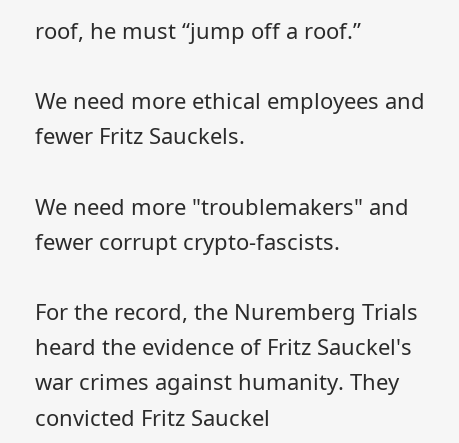roof, he must “jump off a roof.”

We need more ethical employees and fewer Fritz Sauckels.

We need more "troublemakers" and fewer corrupt crypto-fascists.

For the record, the Nuremberg Trials heard the evidence of Fritz Sauckel's war crimes against humanity. They convicted Fritz Sauckel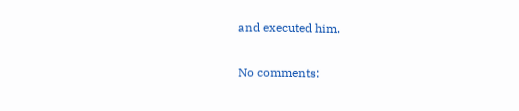and executed him.

No comments: